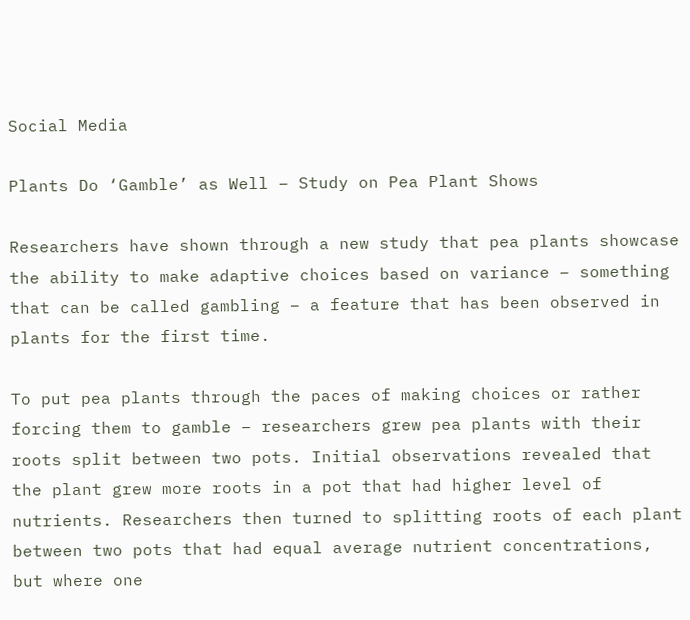Social Media

Plants Do ‘Gamble’ as Well – Study on Pea Plant Shows

Researchers have shown through a new study that pea plants showcase the ability to make adaptive choices based on variance – something that can be called gambling – a feature that has been observed in plants for the first time.

To put pea plants through the paces of making choices or rather forcing them to gamble – researchers grew pea plants with their roots split between two pots. Initial observations revealed that the plant grew more roots in a pot that had higher level of nutrients. Researchers then turned to splitting roots of each plant between two pots that had equal average nutrient concentrations, but where one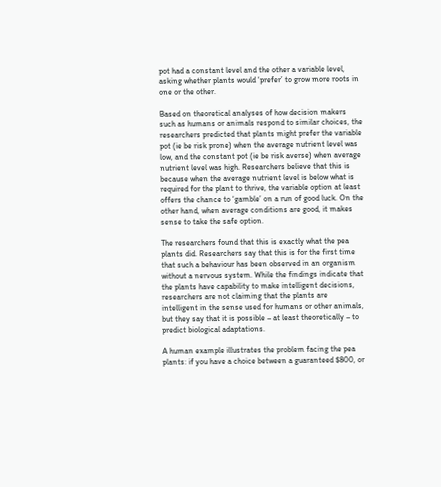pot had a constant level and the other a variable level, asking whether plants would ‘prefer’ to grow more roots in one or the other.

Based on theoretical analyses of how decision makers such as humans or animals respond to similar choices, the researchers predicted that plants might prefer the variable pot (ie be risk prone) when the average nutrient level was low, and the constant pot (ie be risk averse) when average nutrient level was high. Researchers believe that this is because when the average nutrient level is below what is required for the plant to thrive, the variable option at least offers the chance to ‘gamble’ on a run of good luck. On the other hand, when average conditions are good, it makes sense to take the safe option.

The researchers found that this is exactly what the pea plants did. Researchers say that this is for the first time that such a behaviour has been observed in an organism without a nervous system. While the findings indicate that the plants have capability to make intelligent decisions, researchers are not claiming that the plants are intelligent in the sense used for humans or other animals, but they say that it is possible – at least theoretically – to predict biological adaptations.

A human example illustrates the problem facing the pea plants: if you have a choice between a guaranteed $800, or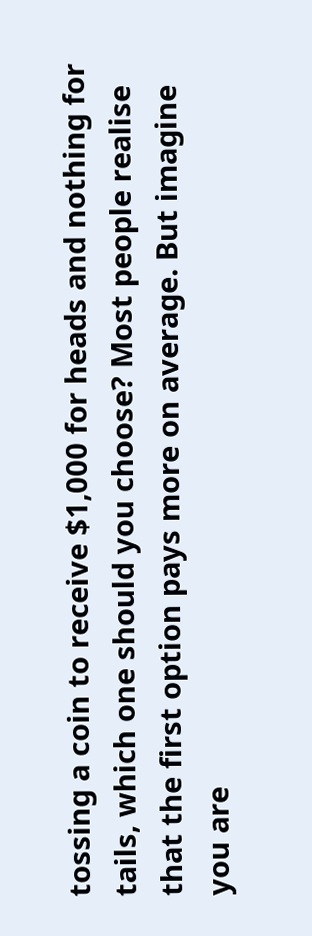tossing a coin to receive $1,000 for heads and nothing for tails, which one should you choose? Most people realise that the first option pays more on average. But imagine you are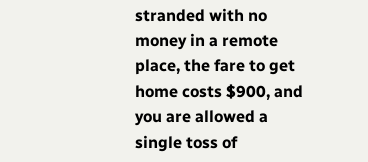stranded with no money in a remote place, the fare to get home costs $900, and you are allowed a single toss of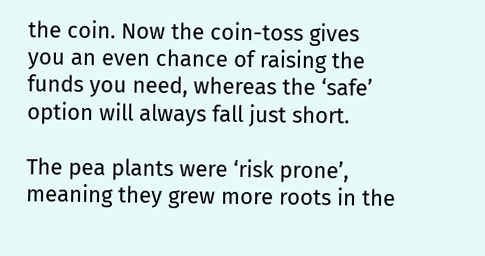the coin. Now the coin-toss gives you an even chance of raising the funds you need, whereas the ‘safe’ option will always fall just short.

The pea plants were ‘risk prone’, meaning they grew more roots in the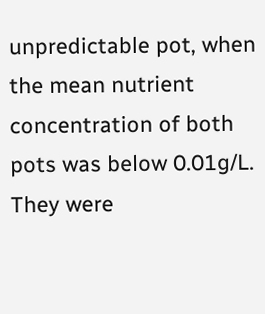unpredictable pot, when the mean nutrient concentration of both pots was below 0.01g/L. They were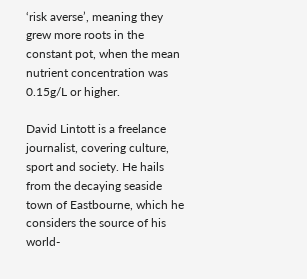‘risk averse’, meaning they grew more roots in the constant pot, when the mean nutrient concentration was 0.15g/L or higher.

David Lintott is a freelance journalist, covering culture, sport and society. He hails from the decaying seaside town of Eastbourne, which he considers the source of his world-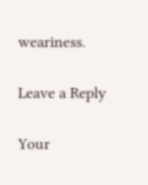weariness.

Leave a Reply

Your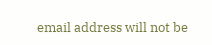email address will not be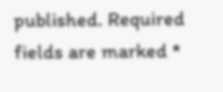published. Required fields are marked *